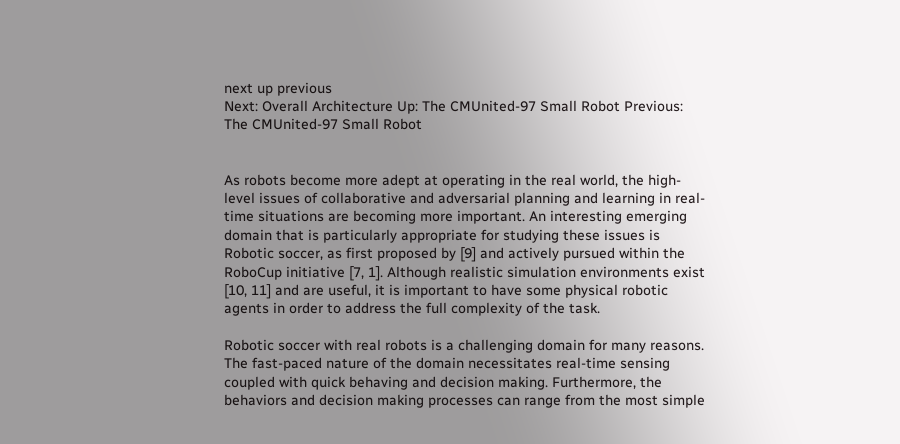next up previous
Next: Overall Architecture Up: The CMUnited-97 Small Robot Previous: The CMUnited-97 Small Robot


As robots become more adept at operating in the real world, the high-level issues of collaborative and adversarial planning and learning in real-time situations are becoming more important. An interesting emerging domain that is particularly appropriate for studying these issues is Robotic soccer, as first proposed by [9] and actively pursued within the RoboCup initiative [7, 1]. Although realistic simulation environments exist [10, 11] and are useful, it is important to have some physical robotic agents in order to address the full complexity of the task.

Robotic soccer with real robots is a challenging domain for many reasons. The fast-paced nature of the domain necessitates real-time sensing coupled with quick behaving and decision making. Furthermore, the behaviors and decision making processes can range from the most simple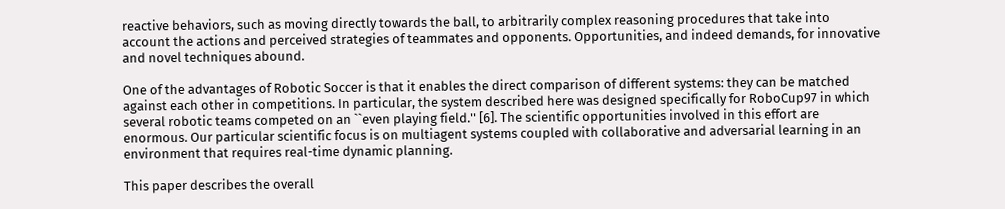reactive behaviors, such as moving directly towards the ball, to arbitrarily complex reasoning procedures that take into account the actions and perceived strategies of teammates and opponents. Opportunities, and indeed demands, for innovative and novel techniques abound.

One of the advantages of Robotic Soccer is that it enables the direct comparison of different systems: they can be matched against each other in competitions. In particular, the system described here was designed specifically for RoboCup97 in which several robotic teams competed on an ``even playing field.'' [6]. The scientific opportunities involved in this effort are enormous. Our particular scientific focus is on multiagent systems coupled with collaborative and adversarial learning in an environment that requires real-time dynamic planning.

This paper describes the overall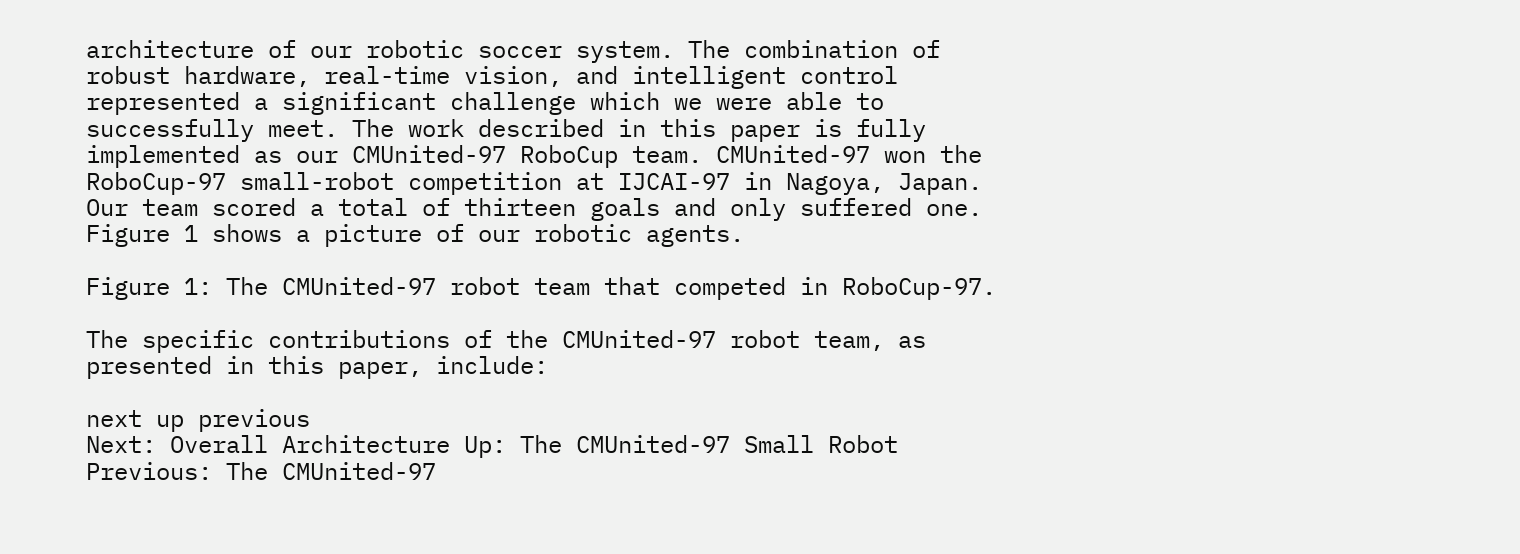architecture of our robotic soccer system. The combination of robust hardware, real-time vision, and intelligent control represented a significant challenge which we were able to successfully meet. The work described in this paper is fully implemented as our CMUnited-97 RoboCup team. CMUnited-97 won the RoboCup-97 small-robot competition at IJCAI-97 in Nagoya, Japan. Our team scored a total of thirteen goals and only suffered one. Figure 1 shows a picture of our robotic agents.

Figure 1: The CMUnited-97 robot team that competed in RoboCup-97.

The specific contributions of the CMUnited-97 robot team, as presented in this paper, include:

next up previous
Next: Overall Architecture Up: The CMUnited-97 Small Robot Previous: The CMUnited-97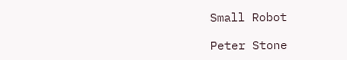Small Robot

Peter Stone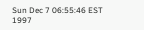Sun Dec 7 06:55:46 EST 1997